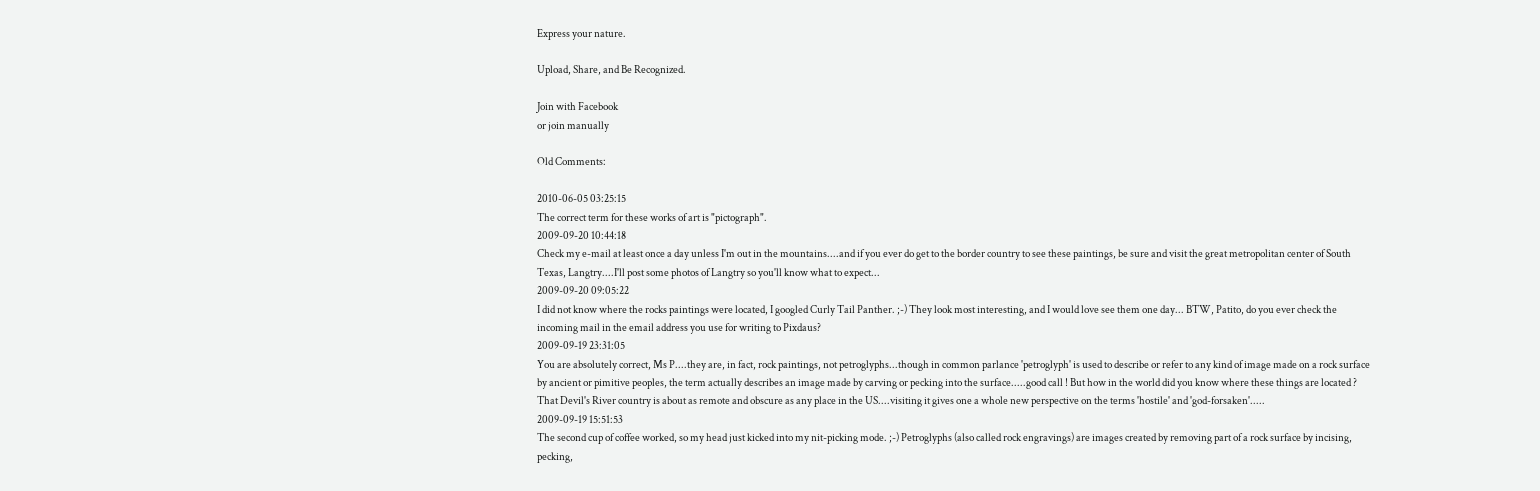Express your nature.

Upload, Share, and Be Recognized.

Join with Facebook
or join manually

Old Comments:

2010-06-05 03:25:15
The correct term for these works of art is "pictograph".
2009-09-20 10:44:18
Check my e-mail at least once a day unless I'm out in the mountains....and if you ever do get to the border country to see these paintings, be sure and visit the great metropolitan center of South Texas, Langtry....I'll post some photos of Langtry so you'll know what to expect...
2009-09-20 09:05:22
I did not know where the rocks paintings were located, I googled Curly Tail Panther. ;-) They look most interesting, and I would love see them one day... BTW, Patito, do you ever check the incoming mail in the email address you use for writing to Pixdaus?
2009-09-19 23:31:05
You are absolutely correct, Ms P....they are, in fact, rock paintings, not petroglyphs...though in common parlance 'petroglyph' is used to describe or refer to any kind of image made on a rock surface by ancient or pimitive peoples, the term actually describes an image made by carving or pecking into the surface.....good call ! But how in the world did you know where these things are located ? That Devil's River country is about as remote and obscure as any place in the US....visiting it gives one a whole new perspective on the terms 'hostile' and 'god-forsaken'.....
2009-09-19 15:51:53
The second cup of coffee worked, so my head just kicked into my nit-picking mode. ;-) Petroglyphs (also called rock engravings) are images created by removing part of a rock surface by incising, pecking,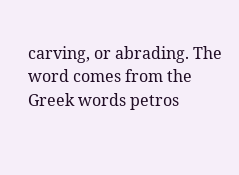carving, or abrading. The word comes from the Greek words petros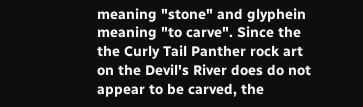meaning "stone" and glyphein meaning "to carve". Since the the Curly Tail Panther rock art on the Devil's River does do not appear to be carved, the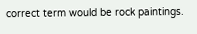correct term would be rock paintings.